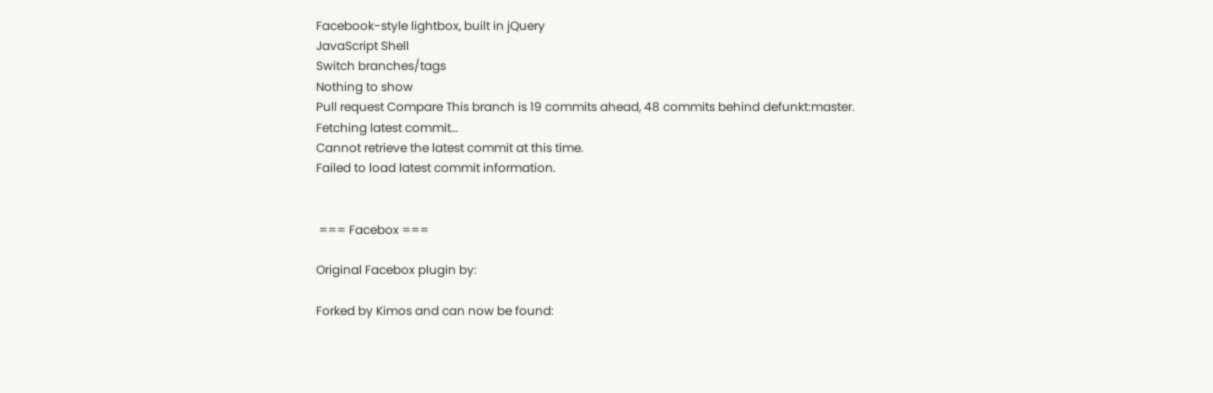Facebook-style lightbox, built in jQuery
JavaScript Shell
Switch branches/tags
Nothing to show
Pull request Compare This branch is 19 commits ahead, 48 commits behind defunkt:master.
Fetching latest commit…
Cannot retrieve the latest commit at this time.
Failed to load latest commit information.


 === Facebox ===

Original Facebox plugin by:

Forked by Kimos and can now be found: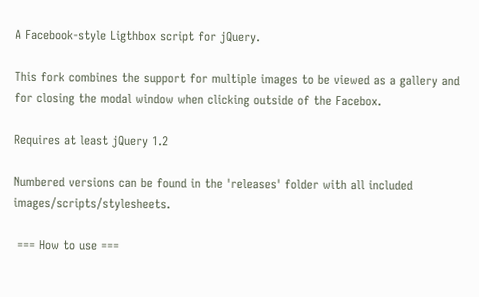A Facebook-style Ligthbox script for jQuery.

This fork combines the support for multiple images to be viewed as a gallery and for closing the modal window when clicking outside of the Facebox.

Requires at least jQuery 1.2

Numbered versions can be found in the 'releases' folder with all included images/scripts/stylesheets.

 === How to use ===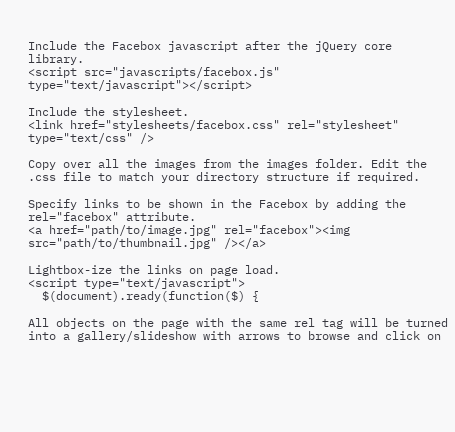Include the Facebox javascript after the jQuery core library.
<script src="javascripts/facebox.js" type="text/javascript"></script>

Include the stylesheet.
<link href="stylesheets/facebox.css" rel="stylesheet" type="text/css" />

Copy over all the images from the images folder. Edit the .css file to match your directory structure if required.

Specify links to be shown in the Facebox by adding the rel="facebox" attribute.
<a href="path/to/image.jpg" rel="facebox"><img src="path/to/thumbnail.jpg" /></a>

Lightbox-ize the links on page load.
<script type="text/javascript">
  $(document).ready(function($) {

All objects on the page with the same rel tag will be turned into a gallery/slideshow with arrows to browse and click on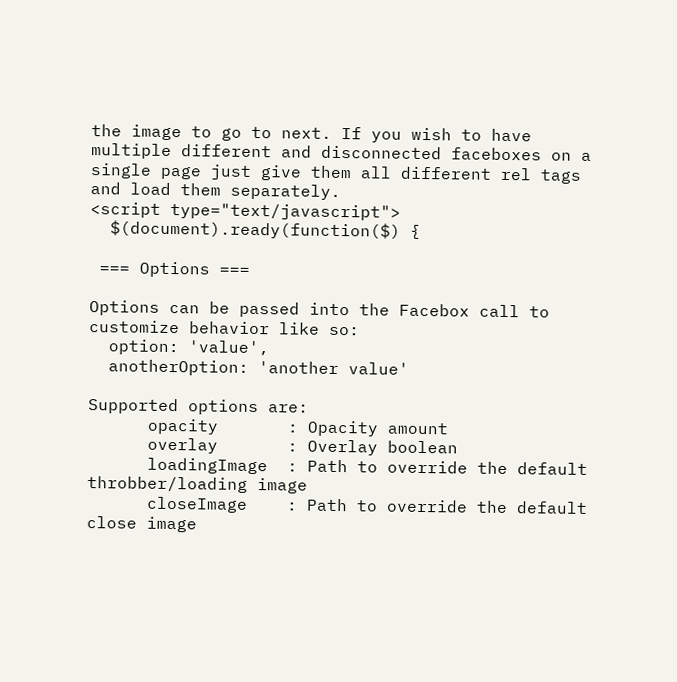the image to go to next. If you wish to have multiple different and disconnected faceboxes on a single page just give them all different rel tags and load them separately.
<script type="text/javascript">
  $(document).ready(function($) {

 === Options ===

Options can be passed into the Facebox call to customize behavior like so:
  option: 'value',
  anotherOption: 'another value'

Supported options are:
      opacity       : Opacity amount
      overlay       : Overlay boolean
      loadingImage  : Path to override the default throbber/loading image
      closeImage    : Path to override the default close image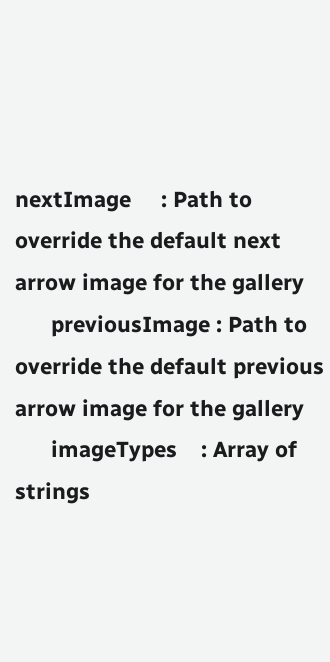nextImage     : Path to override the default next arrow image for the gallery
      previousImage : Path to override the default previous arrow image for the gallery
      imageTypes    : Array of strings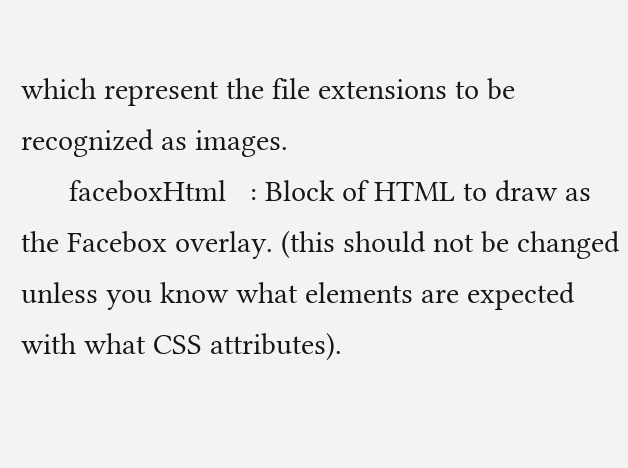which represent the file extensions to be recognized as images.
      faceboxHtml   : Block of HTML to draw as the Facebox overlay. (this should not be changed unless you know what elements are expected with what CSS attributes).